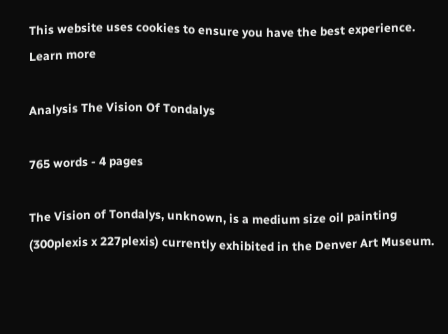This website uses cookies to ensure you have the best experience. Learn more

Analysis The Vision Of Tondalys

765 words - 4 pages

The Vision of Tondalys, unknown, is a medium size oil painting (300plexis x 227plexis) currently exhibited in the Denver Art Museum.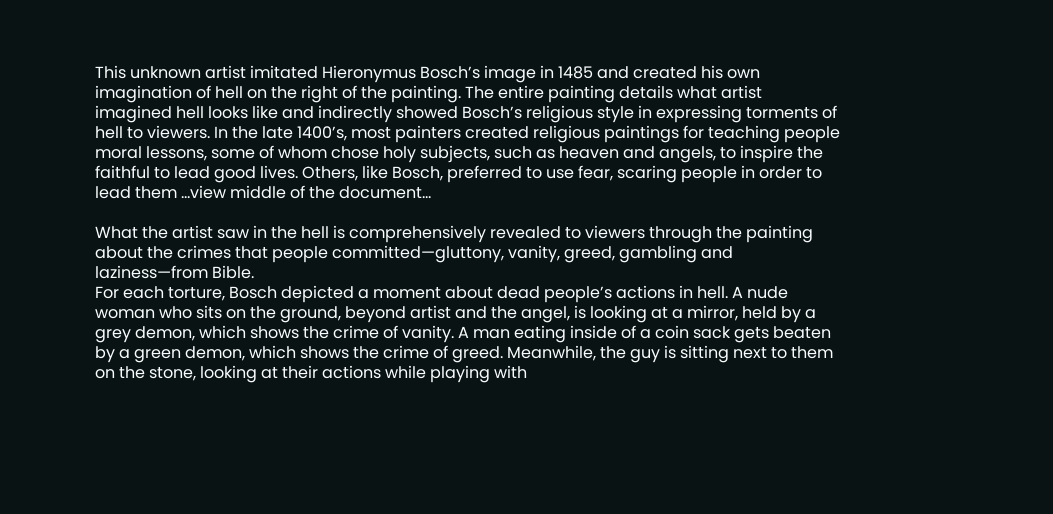This unknown artist imitated Hieronymus Bosch’s image in 1485 and created his own imagination of hell on the right of the painting. The entire painting details what artist imagined hell looks like and indirectly showed Bosch’s religious style in expressing torments of hell to viewers. In the late 1400’s, most painters created religious paintings for teaching people moral lessons, some of whom chose holy subjects, such as heaven and angels, to inspire the faithful to lead good lives. Others, like Bosch, preferred to use fear, scaring people in order to lead them ...view middle of the document...

What the artist saw in the hell is comprehensively revealed to viewers through the painting about the crimes that people committed—gluttony, vanity, greed, gambling and laziness—from Bible.
For each torture, Bosch depicted a moment about dead people’s actions in hell. A nude woman who sits on the ground, beyond artist and the angel, is looking at a mirror, held by a grey demon, which shows the crime of vanity. A man eating inside of a coin sack gets beaten by a green demon, which shows the crime of greed. Meanwhile, the guy is sitting next to them on the stone, looking at their actions while playing with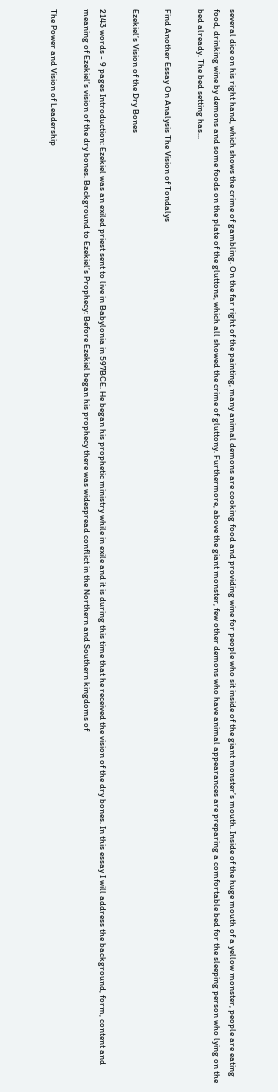several dice on his right hand, which shows the crime of gambling. On the far right of the painting, many animal demons are cooking food and providing wine for people who sit inside of the giant monster’s mouth. Inside of the huge mouth of a yellow monster, people are eating food, drinking wine by demons and some foods on the plate of the gluttons, which all showed the crime of gluttony. Furthermore, above the giant monster, few other demons who have animal appearances are preparing a comfortable bed for the sleeping person who lying on the bed already. The bed setting has...

Find Another Essay On Analysis The Vision of Tondalys

Ezekiel’s Vision of the Dry Bones

2143 words - 9 pages Introduction: Ezekiel was an exiled priest sent to live in Babylonia in 597BCE. He began his prophetic ministry while in exile and it is during this time that he received the vision of the dry bones. In this essay I will address the background, form, content and meaning of Ezekiel’s vision of the dry bones. Background to Ezekiel’s Prophecy: Before Ezekiel began his prophecy there was widespread conflict in the Northern and Southern kingdoms of

The Power and Vision of Leadership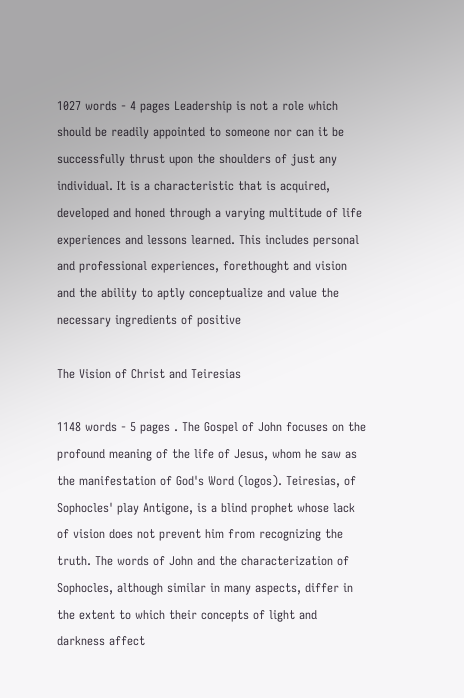1027 words - 4 pages Leadership is not a role which should be readily appointed to someone nor can it be successfully thrust upon the shoulders of just any individual. It is a characteristic that is acquired, developed and honed through a varying multitude of life experiences and lessons learned. This includes personal and professional experiences, forethought and vision and the ability to aptly conceptualize and value the necessary ingredients of positive

The Vision of Christ and Teiresias

1148 words - 5 pages . The Gospel of John focuses on the profound meaning of the life of Jesus, whom he saw as the manifestation of God's Word (logos). Teiresias, of Sophocles' play Antigone, is a blind prophet whose lack of vision does not prevent him from recognizing the truth. The words of John and the characterization of Sophocles, although similar in many aspects, differ in the extent to which their concepts of light and darkness affect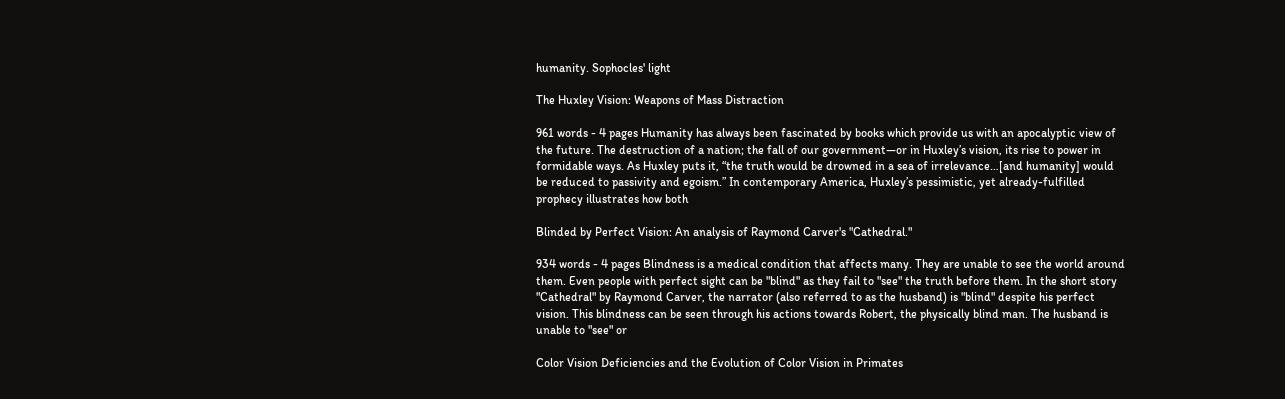humanity. Sophocles' light

The Huxley Vision: Weapons of Mass Distraction

961 words - 4 pages Humanity has always been fascinated by books which provide us with an apocalyptic view of the future. The destruction of a nation; the fall of our government—or in Huxley’s vision, its rise to power in formidable ways. As Huxley puts it, “the truth would be drowned in a sea of irrelevance…[and humanity] would be reduced to passivity and egoism.” In contemporary America, Huxley’s pessimistic, yet already-fulfilled prophecy illustrates how both

Blinded by Perfect Vision: An analysis of Raymond Carver's "Cathedral."

934 words - 4 pages Blindness is a medical condition that affects many. They are unable to see the world around them. Even people with perfect sight can be "blind" as they fail to "see" the truth before them. In the short story "Cathedral" by Raymond Carver, the narrator (also referred to as the husband) is "blind" despite his perfect vision. This blindness can be seen through his actions towards Robert, the physically blind man. The husband is unable to "see" or

Color Vision Deficiencies and the Evolution of Color Vision in Primates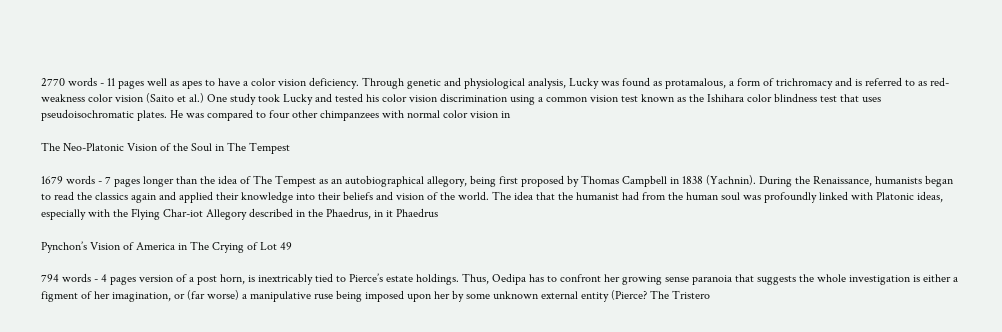2770 words - 11 pages well as apes to have a color vision deficiency. Through genetic and physiological analysis, Lucky was found as protamalous, a form of trichromacy and is referred to as red-weakness color vision (Saito et al.) One study took Lucky and tested his color vision discrimination using a common vision test known as the Ishihara color blindness test that uses pseudoisochromatic plates. He was compared to four other chimpanzees with normal color vision in

The Neo-Platonic Vision of the Soul in The Tempest

1679 words - 7 pages longer than the idea of The Tempest as an autobiographical allegory, being first proposed by Thomas Campbell in 1838 (Yachnin). During the Renaissance, humanists began to read the classics again and applied their knowledge into their beliefs and vision of the world. The idea that the humanist had from the human soul was profoundly linked with Platonic ideas, especially with the Flying Char-iot Allegory described in the Phaedrus, in it Phaedrus

Pynchon’s Vision of America in The Crying of Lot 49

794 words - 4 pages version of a post horn, is inextricably tied to Pierce’s estate holdings. Thus, Oedipa has to confront her growing sense paranoia that suggests the whole investigation is either a figment of her imagination, or (far worse) a manipulative ruse being imposed upon her by some unknown external entity (Pierce? The Tristero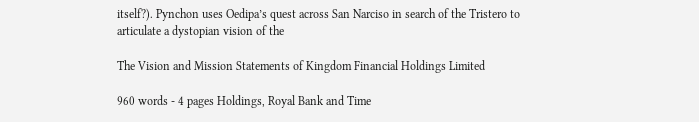itself?). Pynchon uses Oedipa’s quest across San Narciso in search of the Tristero to articulate a dystopian vision of the

The Vision and Mission Statements of Kingdom Financial Holdings Limited

960 words - 4 pages Holdings, Royal Bank and Time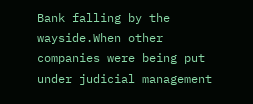Bank falling by the wayside.When other companies were being put under judicial management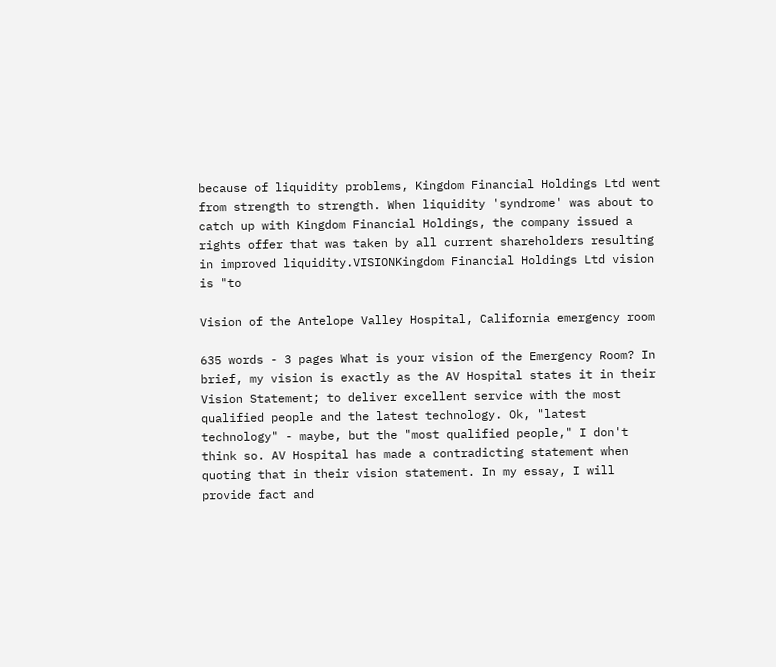because of liquidity problems, Kingdom Financial Holdings Ltd went from strength to strength. When liquidity 'syndrome' was about to catch up with Kingdom Financial Holdings, the company issued a rights offer that was taken by all current shareholders resulting in improved liquidity.VISIONKingdom Financial Holdings Ltd vision is "to

Vision of the Antelope Valley Hospital, California emergency room

635 words - 3 pages What is your vision of the Emergency Room? In brief, my vision is exactly as the AV Hospital states it in their Vision Statement; to deliver excellent service with the most qualified people and the latest technology. Ok, "latest technology" - maybe, but the "most qualified people," I don't think so. AV Hospital has made a contradicting statement when quoting that in their vision statement. In my essay, I will provide fact and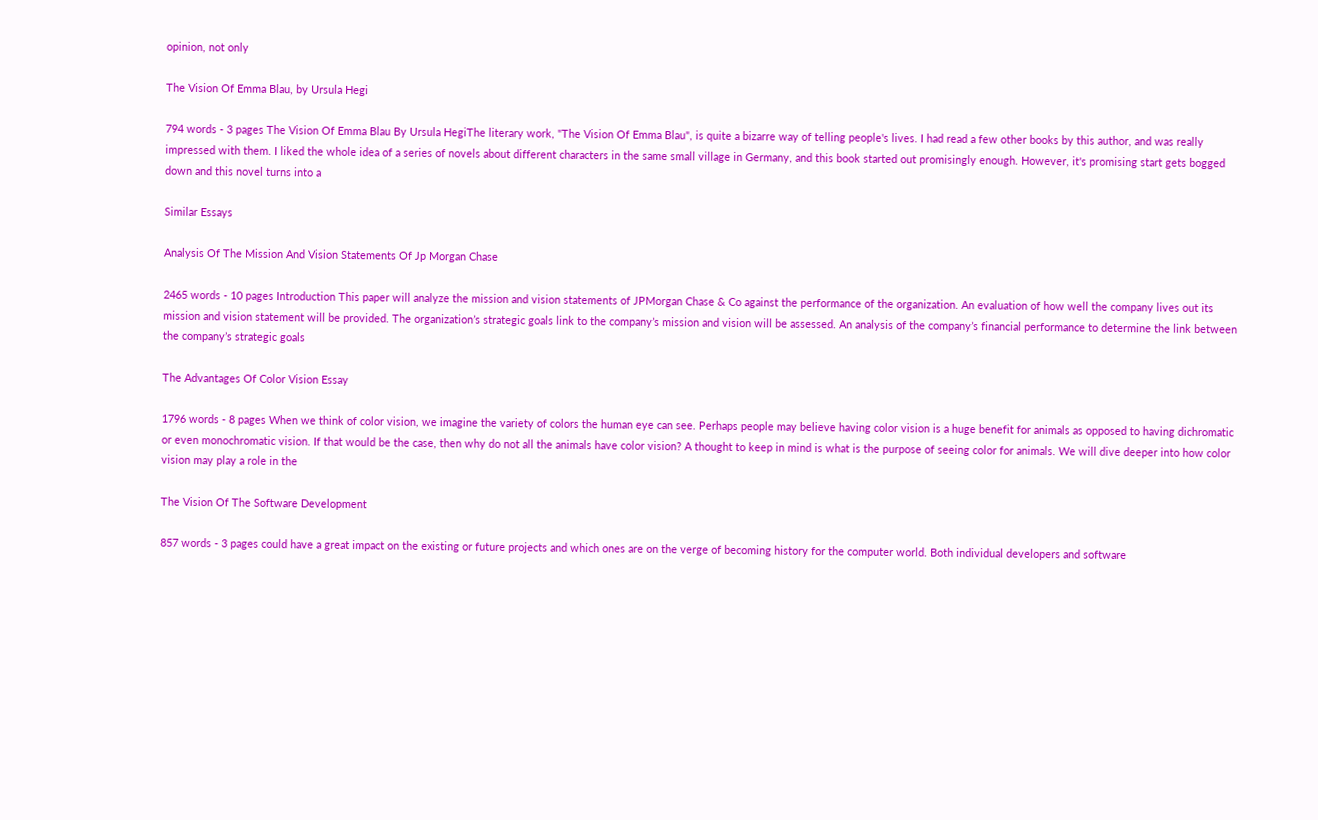opinion, not only

The Vision Of Emma Blau, by Ursula Hegi

794 words - 3 pages The Vision Of Emma Blau By Ursula HegiThe literary work, "The Vision Of Emma Blau", is quite a bizarre way of telling people's lives. I had read a few other books by this author, and was really impressed with them. I liked the whole idea of a series of novels about different characters in the same small village in Germany, and this book started out promisingly enough. However, it's promising start gets bogged down and this novel turns into a

Similar Essays

Analysis Of The Mission And Vision Statements Of Jp Morgan Chase

2465 words - 10 pages Introduction This paper will analyze the mission and vision statements of JPMorgan Chase & Co against the performance of the organization. An evaluation of how well the company lives out its mission and vision statement will be provided. The organization’s strategic goals link to the company’s mission and vision will be assessed. An analysis of the company’s financial performance to determine the link between the company’s strategic goals

The Advantages Of Color Vision Essay

1796 words - 8 pages When we think of color vision, we imagine the variety of colors the human eye can see. Perhaps people may believe having color vision is a huge benefit for animals as opposed to having dichromatic or even monochromatic vision. If that would be the case, then why do not all the animals have color vision? A thought to keep in mind is what is the purpose of seeing color for animals. We will dive deeper into how color vision may play a role in the

The Vision Of The Software Development

857 words - 3 pages could have a great impact on the existing or future projects and which ones are on the verge of becoming history for the computer world. Both individual developers and software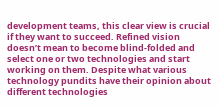development teams, this clear view is crucial if they want to succeed. Refined vision doesn’t mean to become blind-folded and select one or two technologies and start working on them. Despite what various technology pundits have their opinion about different technologies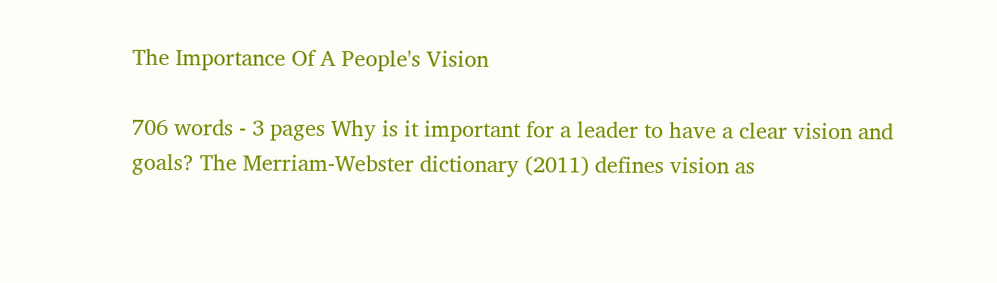The Importance Of A People's Vision

706 words - 3 pages Why is it important for a leader to have a clear vision and goals? The Merriam-Webster dictionary (2011) defines vision as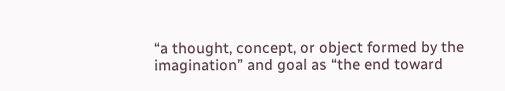“a thought, concept, or object formed by the imagination” and goal as “the end toward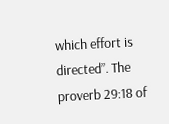which effort is directed”. The proverb 29:18 of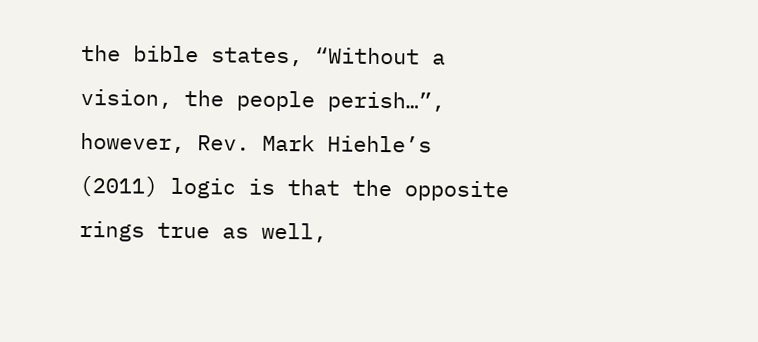the bible states, “Without a vision, the people perish…”, however, Rev. Mark Hiehle’s (2011) logic is that the opposite rings true as well,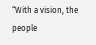“With a vision, the people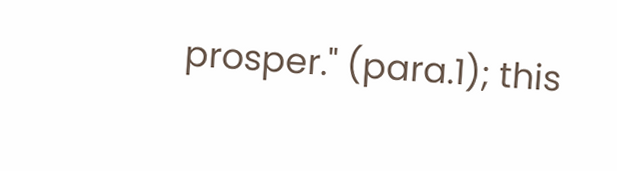prosper." (para.1); this